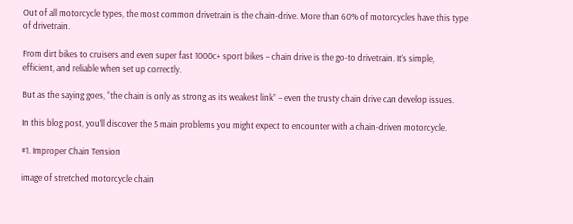Out of all motorcycle types, the most common drivetrain is the chain-drive. More than 60% of motorcycles have this type of drivetrain.

From dirt bikes to cruisers and even super fast 1000c+ sport bikes – chain drive is the go-to drivetrain. It’s simple, efficient, and reliable when set up correctly.

But as the saying goes, “the chain is only as strong as its weakest link” – even the trusty chain drive can develop issues.

In this blog post, you’ll discover the 5 main problems you might expect to encounter with a chain-driven motorcycle.

#1. Improper Chain Tension

image of stretched motorcycle chain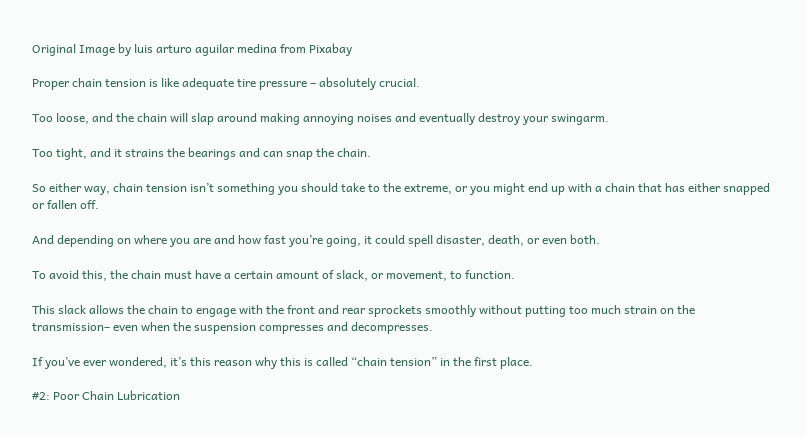Original Image by luis arturo aguilar medina from Pixabay

Proper chain tension is like adequate tire pressure – absolutely crucial.

Too loose, and the chain will slap around making annoying noises and eventually destroy your swingarm.

Too tight, and it strains the bearings and can snap the chain.

So either way, chain tension isn’t something you should take to the extreme, or you might end up with a chain that has either snapped or fallen off.

And depending on where you are and how fast you’re going, it could spell disaster, death, or even both.

To avoid this, the chain must have a certain amount of slack, or movement, to function.

This slack allows the chain to engage with the front and rear sprockets smoothly without putting too much strain on the transmission– even when the suspension compresses and decompresses.

If you’ve ever wondered, it’s this reason why this is called “chain tension” in the first place.

#2: Poor Chain Lubrication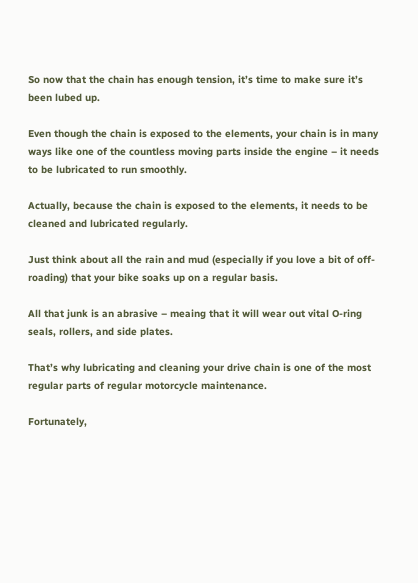So now that the chain has enough tension, it’s time to make sure it’s been lubed up.

Even though the chain is exposed to the elements, your chain is in many ways like one of the countless moving parts inside the engine – it needs to be lubricated to run smoothly.

Actually, because the chain is exposed to the elements, it needs to be cleaned and lubricated regularly.

Just think about all the rain and mud (especially if you love a bit of off-roading) that your bike soaks up on a regular basis.

All that junk is an abrasive – meaing that it will wear out vital O-ring seals, rollers, and side plates.

That’s why lubricating and cleaning your drive chain is one of the most regular parts of regular motorcycle maintenance.

Fortunately,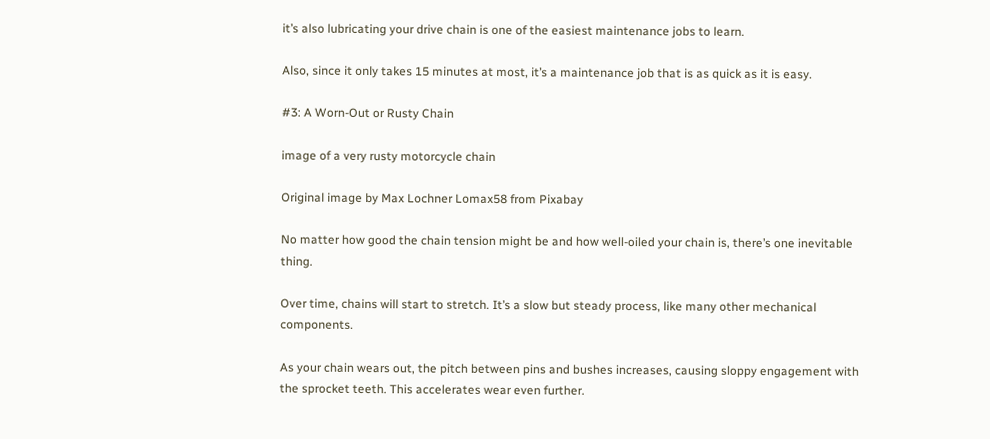it’s also lubricating your drive chain is one of the easiest maintenance jobs to learn.

Also, since it only takes 15 minutes at most, it’s a maintenance job that is as quick as it is easy.

#3: A Worn-Out or Rusty Chain

image of a very rusty motorcycle chain

Original image by Max Lochner Lomax58 from Pixabay

No matter how good the chain tension might be and how well-oiled your chain is, there’s one inevitable thing.

Over time, chains will start to stretch. It’s a slow but steady process, like many other mechanical components.

As your chain wears out, the pitch between pins and bushes increases, causing sloppy engagement with the sprocket teeth. This accelerates wear even further.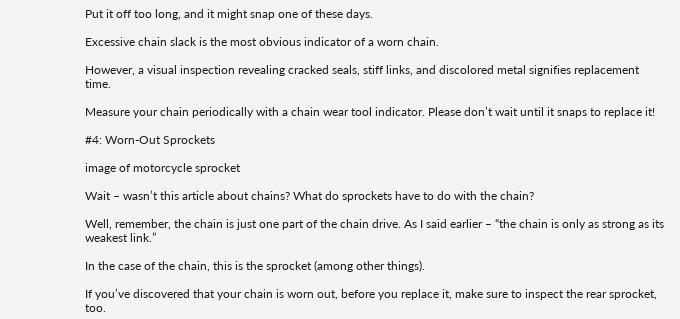Put it off too long, and it might snap one of these days.

Excessive chain slack is the most obvious indicator of a worn chain.

However, a visual inspection revealing cracked seals, stiff links, and discolored metal signifies replacement time.

Measure your chain periodically with a chain wear tool indicator. Please don’t wait until it snaps to replace it!

#4: Worn-Out Sprockets

image of motorcycle sprocket

Wait – wasn’t this article about chains? What do sprockets have to do with the chain?

Well, remember, the chain is just one part of the chain drive. As I said earlier – “the chain is only as strong as its weakest link.”

In the case of the chain, this is the sprocket (among other things).

If you’ve discovered that your chain is worn out, before you replace it, make sure to inspect the rear sprocket, too.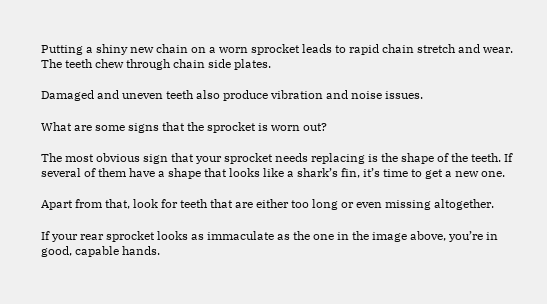Putting a shiny new chain on a worn sprocket leads to rapid chain stretch and wear. The teeth chew through chain side plates.

Damaged and uneven teeth also produce vibration and noise issues.

What are some signs that the sprocket is worn out?

The most obvious sign that your sprocket needs replacing is the shape of the teeth. If several of them have a shape that looks like a shark’s fin, it’s time to get a new one.

Apart from that, look for teeth that are either too long or even missing altogether.

If your rear sprocket looks as immaculate as the one in the image above, you’re in good, capable hands.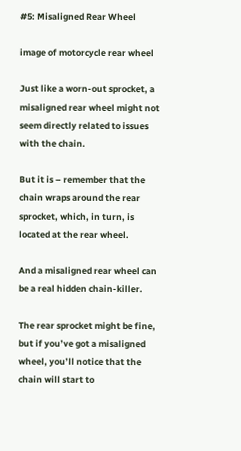#5: Misaligned Rear Wheel

image of motorcycle rear wheel

Just like a worn-out sprocket, a misaligned rear wheel might not seem directly related to issues with the chain.

But it is – remember that the chain wraps around the rear sprocket, which, in turn, is located at the rear wheel.

And a misaligned rear wheel can be a real hidden chain-killer.

The rear sprocket might be fine, but if you’ve got a misaligned wheel, you’ll notice that the chain will start to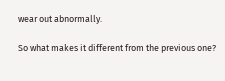wear out abnormally.

So what makes it different from the previous one?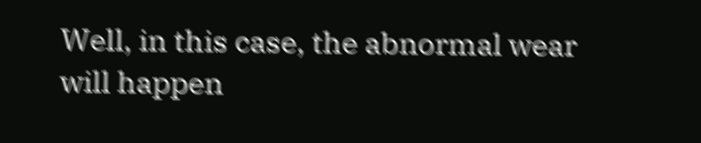Well, in this case, the abnormal wear will happen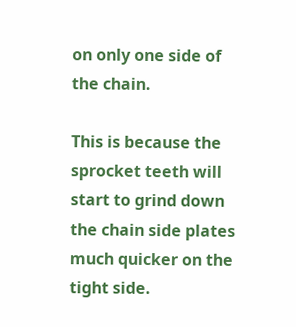on only one side of the chain.

This is because the sprocket teeth will start to grind down the chain side plates much quicker on the tight side.